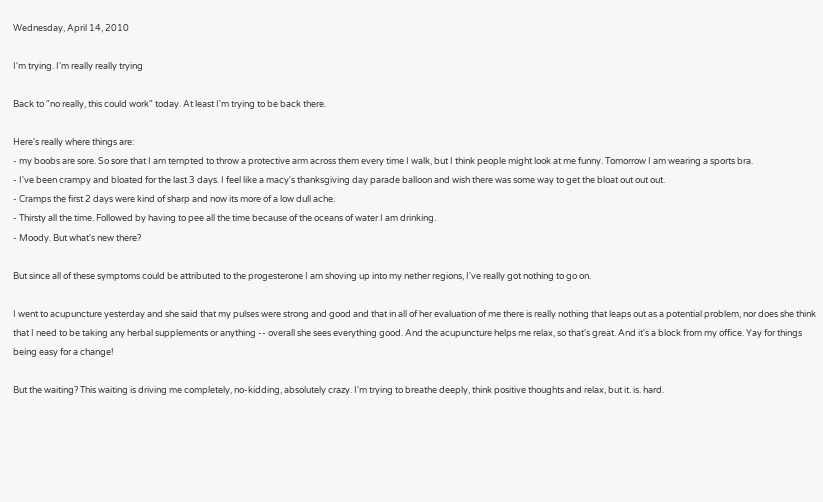Wednesday, April 14, 2010

I'm trying. I'm really really trying

Back to "no really, this could work" today. At least I'm trying to be back there.

Here's really where things are:
- my boobs are sore. So sore that I am tempted to throw a protective arm across them every time I walk, but I think people might look at me funny. Tomorrow I am wearing a sports bra.
- I've been crampy and bloated for the last 3 days. I feel like a macy's thanksgiving day parade balloon and wish there was some way to get the bloat out out out.
- Cramps the first 2 days were kind of sharp and now its more of a low dull ache.
- Thirsty all the time. Followed by having to pee all the time because of the oceans of water I am drinking.
- Moody. But what's new there?

But since all of these symptoms could be attributed to the progesterone I am shoving up into my nether regions, I've really got nothing to go on.

I went to acupuncture yesterday and she said that my pulses were strong and good and that in all of her evaluation of me there is really nothing that leaps out as a potential problem, nor does she think that I need to be taking any herbal supplements or anything -- overall she sees everything good. And the acupuncture helps me relax, so that's great. And it's a block from my office. Yay for things being easy for a change!

But the waiting? This waiting is driving me completely, no-kidding, absolutely crazy. I'm trying to breathe deeply, think positive thoughts and relax, but it. is. hard.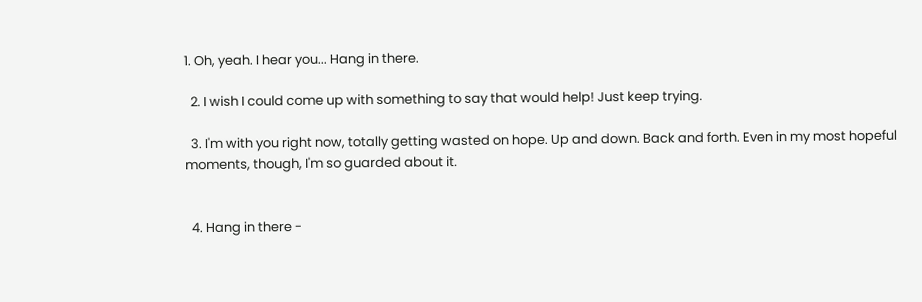1. Oh, yeah. I hear you... Hang in there.

  2. I wish I could come up with something to say that would help! Just keep trying.

  3. I'm with you right now, totally getting wasted on hope. Up and down. Back and forth. Even in my most hopeful moments, though, I'm so guarded about it.


  4. Hang in there -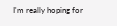I'm really hoping for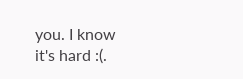you. I know it's hard :(.